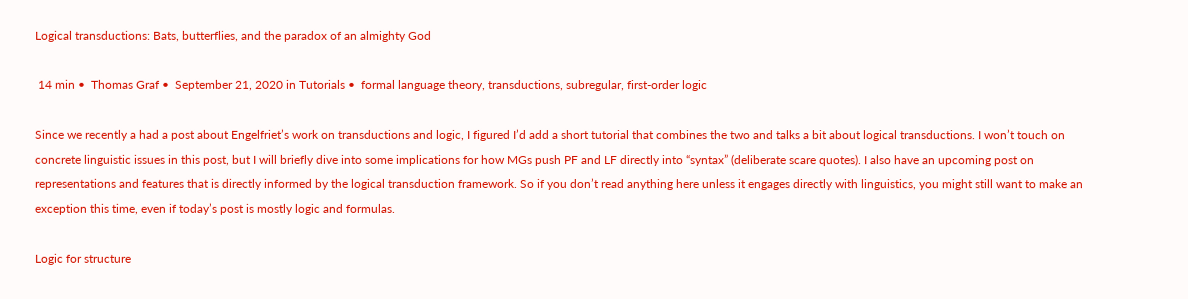Logical transductions: Bats, butterflies, and the paradox of an almighty God

 14 min •  Thomas Graf •  September 21, 2020 in Tutorials •  formal language theory, transductions, subregular, first-order logic

Since we recently a had a post about Engelfriet’s work on transductions and logic, I figured I’d add a short tutorial that combines the two and talks a bit about logical transductions. I won’t touch on concrete linguistic issues in this post, but I will briefly dive into some implications for how MGs push PF and LF directly into “syntax” (deliberate scare quotes). I also have an upcoming post on representations and features that is directly informed by the logical transduction framework. So if you don’t read anything here unless it engages directly with linguistics, you might still want to make an exception this time, even if today’s post is mostly logic and formulas.

Logic for structure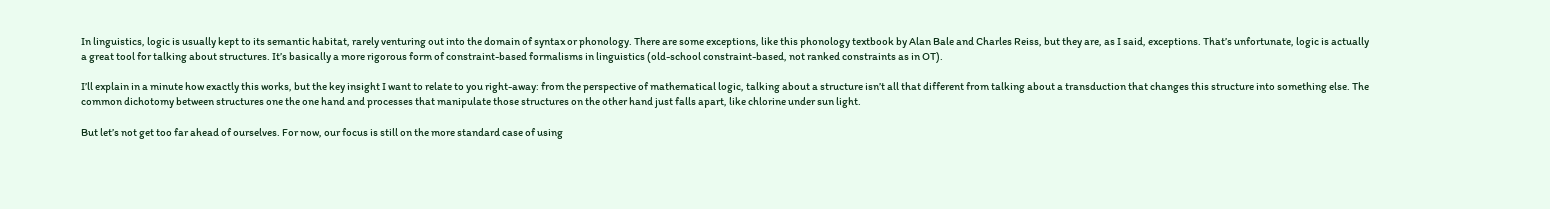In linguistics, logic is usually kept to its semantic habitat, rarely venturing out into the domain of syntax or phonology. There are some exceptions, like this phonology textbook by Alan Bale and Charles Reiss, but they are, as I said, exceptions. That’s unfortunate, logic is actually a great tool for talking about structures. It’s basically a more rigorous form of constraint-based formalisms in linguistics (old-school constraint-based, not ranked constraints as in OT).

I’ll explain in a minute how exactly this works, but the key insight I want to relate to you right-away: from the perspective of mathematical logic, talking about a structure isn’t all that different from talking about a transduction that changes this structure into something else. The common dichotomy between structures one the one hand and processes that manipulate those structures on the other hand just falls apart, like chlorine under sun light.

But let’s not get too far ahead of ourselves. For now, our focus is still on the more standard case of using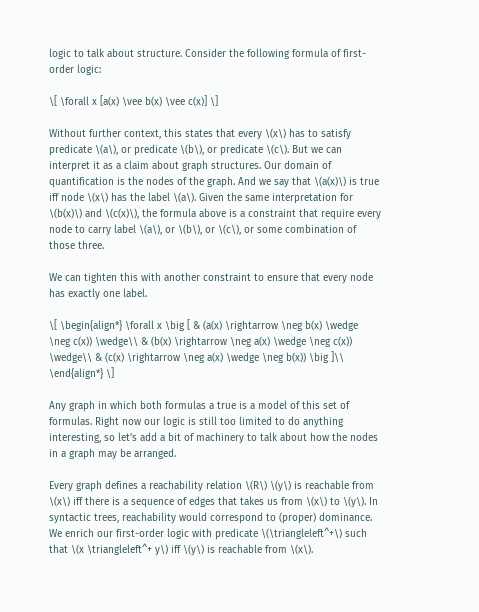logic to talk about structure. Consider the following formula of first-order logic:

\[ \forall x [a(x) \vee b(x) \vee c(x)] \]

Without further context, this states that every \(x\) has to satisfy predicate \(a\), or predicate \(b\), or predicate \(c\). But we can interpret it as a claim about graph structures. Our domain of quantification is the nodes of the graph. And we say that \(a(x)\) is true iff node \(x\) has the label \(a\). Given the same interpretation for \(b(x)\) and \(c(x)\), the formula above is a constraint that require every node to carry label \(a\), or \(b\), or \(c\), or some combination of those three.

We can tighten this with another constraint to ensure that every node has exactly one label.

\[ \begin{align*} \forall x \big [ & (a(x) \rightarrow \neg b(x) \wedge \neg c(x)) \wedge\\ & (b(x) \rightarrow \neg a(x) \wedge \neg c(x)) \wedge\\ & (c(x) \rightarrow \neg a(x) \wedge \neg b(x)) \big ]\\ \end{align*} \]

Any graph in which both formulas a true is a model of this set of formulas. Right now our logic is still too limited to do anything interesting, so let’s add a bit of machinery to talk about how the nodes in a graph may be arranged.

Every graph defines a reachability relation \(R\) \(y\) is reachable from \(x\) iff there is a sequence of edges that takes us from \(x\) to \(y\). In syntactic trees, reachability would correspond to (proper) dominance. We enrich our first-order logic with predicate \(\triangleleft^+\) such that \(x \triangleleft^+ y\) iff \(y\) is reachable from \(x\).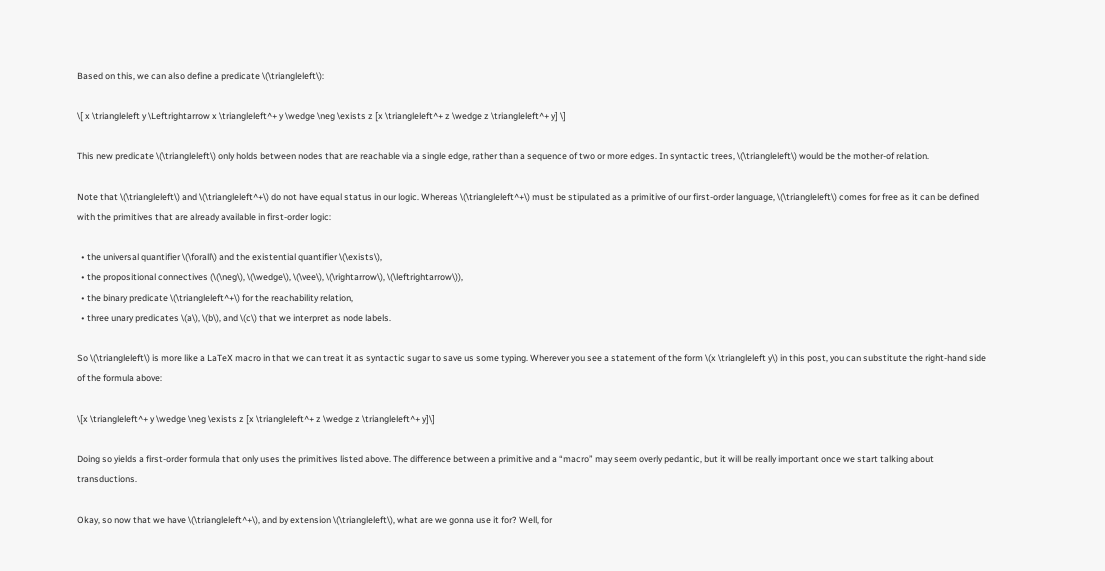Based on this, we can also define a predicate \(\triangleleft\):

\[ x \triangleleft y \Leftrightarrow x \triangleleft^+ y \wedge \neg \exists z [x \triangleleft^+ z \wedge z \triangleleft^+ y] \]

This new predicate \(\triangleleft\) only holds between nodes that are reachable via a single edge, rather than a sequence of two or more edges. In syntactic trees, \(\triangleleft\) would be the mother-of relation.

Note that \(\triangleleft\) and \(\triangleleft^+\) do not have equal status in our logic. Whereas \(\triangleleft^+\) must be stipulated as a primitive of our first-order language, \(\triangleleft\) comes for free as it can be defined with the primitives that are already available in first-order logic:

  • the universal quantifier \(\forall\) and the existential quantifier \(\exists\),
  • the propositional connectives (\(\neg\), \(\wedge\), \(\vee\), \(\rightarrow\), \(\leftrightarrow\)),
  • the binary predicate \(\triangleleft^+\) for the reachability relation,
  • three unary predicates \(a\), \(b\), and \(c\) that we interpret as node labels.

So \(\triangleleft\) is more like a LaTeX macro in that we can treat it as syntactic sugar to save us some typing. Wherever you see a statement of the form \(x \triangleleft y\) in this post, you can substitute the right-hand side of the formula above:

\[x \triangleleft^+ y \wedge \neg \exists z [x \triangleleft^+ z \wedge z \triangleleft^+ y]\]

Doing so yields a first-order formula that only uses the primitives listed above. The difference between a primitive and a “macro” may seem overly pedantic, but it will be really important once we start talking about transductions.

Okay, so now that we have \(\triangleleft^+\), and by extension \(\triangleleft\), what are we gonna use it for? Well, for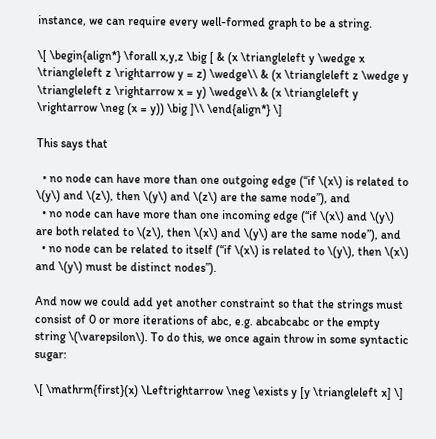instance, we can require every well-formed graph to be a string.

\[ \begin{align*} \forall x,y,z \big [ & (x \triangleleft y \wedge x \triangleleft z \rightarrow y = z) \wedge\\ & (x \triangleleft z \wedge y \triangleleft z \rightarrow x = y) \wedge\\ & (x \triangleleft y \rightarrow \neg (x = y)) \big ]\\ \end{align*} \]

This says that

  • no node can have more than one outgoing edge (“if \(x\) is related to \(y\) and \(z\), then \(y\) and \(z\) are the same node”), and
  • no node can have more than one incoming edge (“if \(x\) and \(y\) are both related to \(z\), then \(x\) and \(y\) are the same node”), and
  • no node can be related to itself (“if \(x\) is related to \(y\), then \(x\) and \(y\) must be distinct nodes”).

And now we could add yet another constraint so that the strings must consist of 0 or more iterations of abc, e.g. abcabcabc or the empty string \(\varepsilon\). To do this, we once again throw in some syntactic sugar:

\[ \mathrm{first}(x) \Leftrightarrow \neg \exists y [y \triangleleft x] \]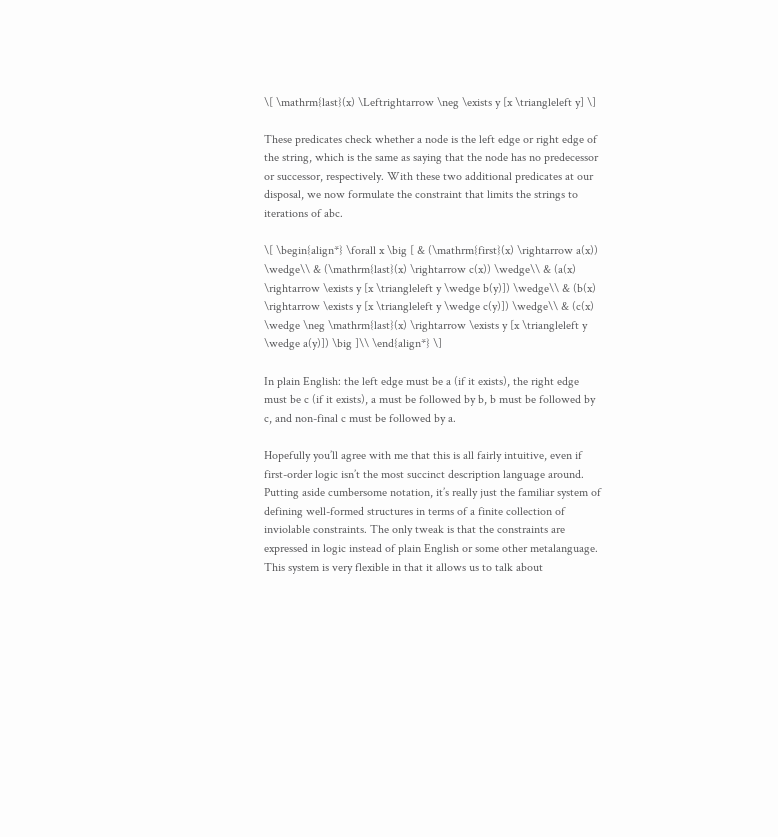\[ \mathrm{last}(x) \Leftrightarrow \neg \exists y [x \triangleleft y] \]

These predicates check whether a node is the left edge or right edge of the string, which is the same as saying that the node has no predecessor or successor, respectively. With these two additional predicates at our disposal, we now formulate the constraint that limits the strings to iterations of abc.

\[ \begin{align*} \forall x \big [ & (\mathrm{first}(x) \rightarrow a(x)) \wedge\\ & (\mathrm{last}(x) \rightarrow c(x)) \wedge\\ & (a(x) \rightarrow \exists y [x \triangleleft y \wedge b(y)]) \wedge\\ & (b(x) \rightarrow \exists y [x \triangleleft y \wedge c(y)]) \wedge\\ & (c(x) \wedge \neg \mathrm{last}(x) \rightarrow \exists y [x \triangleleft y \wedge a(y)]) \big ]\\ \end{align*} \]

In plain English: the left edge must be a (if it exists), the right edge must be c (if it exists), a must be followed by b, b must be followed by c, and non-final c must be followed by a.

Hopefully you’ll agree with me that this is all fairly intuitive, even if first-order logic isn’t the most succinct description language around. Putting aside cumbersome notation, it’s really just the familiar system of defining well-formed structures in terms of a finite collection of inviolable constraints. The only tweak is that the constraints are expressed in logic instead of plain English or some other metalanguage. This system is very flexible in that it allows us to talk about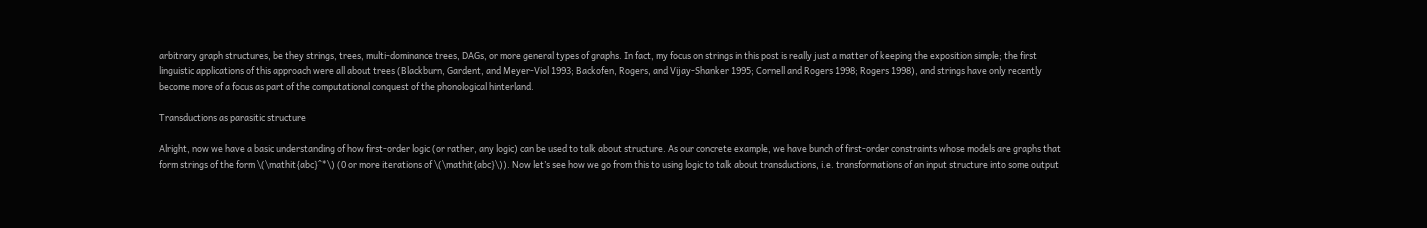arbitrary graph structures, be they strings, trees, multi-dominance trees, DAGs, or more general types of graphs. In fact, my focus on strings in this post is really just a matter of keeping the exposition simple; the first linguistic applications of this approach were all about trees (Blackburn, Gardent, and Meyer-Viol 1993; Backofen, Rogers, and Vijay-Shanker 1995; Cornell and Rogers 1998; Rogers 1998), and strings have only recently become more of a focus as part of the computational conquest of the phonological hinterland.

Transductions as parasitic structure

Alright, now we have a basic understanding of how first-order logic (or rather, any logic) can be used to talk about structure. As our concrete example, we have bunch of first-order constraints whose models are graphs that form strings of the form \(\mathit{abc}^*\) (0 or more iterations of \(\mathit{abc}\)). Now let’s see how we go from this to using logic to talk about transductions, i.e. transformations of an input structure into some output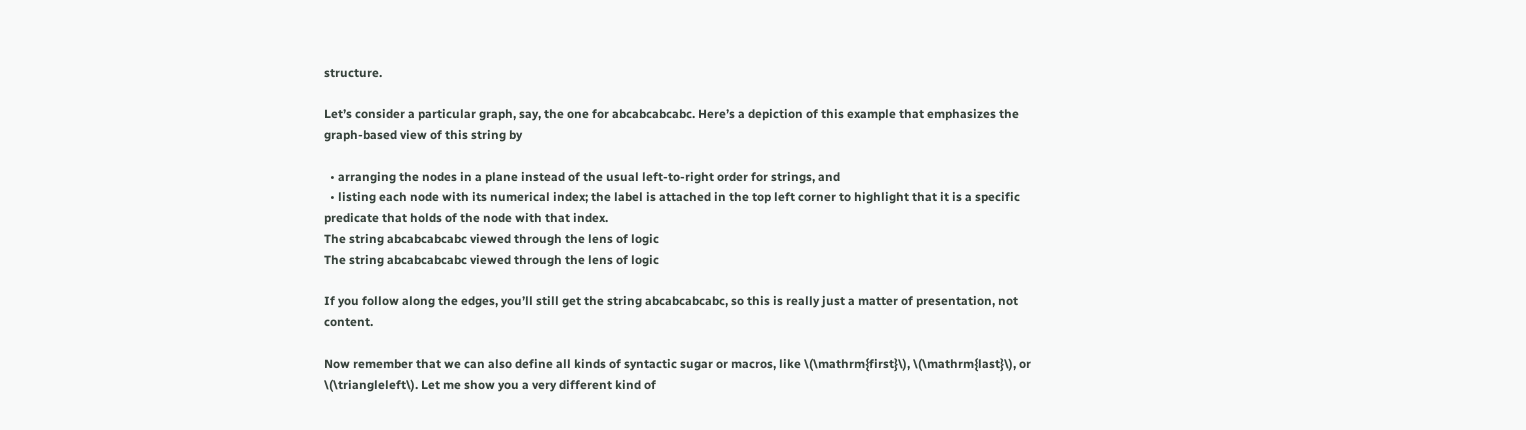structure.

Let’s consider a particular graph, say, the one for abcabcabcabc. Here’s a depiction of this example that emphasizes the graph-based view of this string by

  • arranging the nodes in a plane instead of the usual left-to-right order for strings, and
  • listing each node with its numerical index; the label is attached in the top left corner to highlight that it is a specific predicate that holds of the node with that index.
The string abcabcabcabc viewed through the lens of logic
The string abcabcabcabc viewed through the lens of logic

If you follow along the edges, you’ll still get the string abcabcabcabc, so this is really just a matter of presentation, not content.

Now remember that we can also define all kinds of syntactic sugar or macros, like \(\mathrm{first}\), \(\mathrm{last}\), or \(\triangleleft\). Let me show you a very different kind of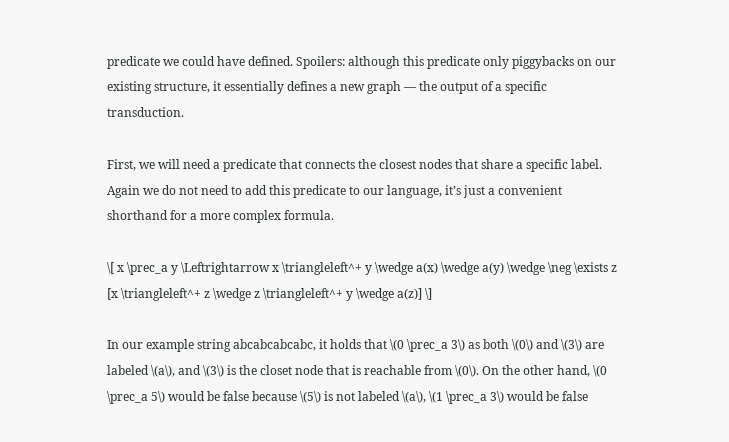predicate we could have defined. Spoilers: although this predicate only piggybacks on our existing structure, it essentially defines a new graph — the output of a specific transduction.

First, we will need a predicate that connects the closest nodes that share a specific label. Again we do not need to add this predicate to our language, it’s just a convenient shorthand for a more complex formula.

\[ x \prec_a y \Leftrightarrow x \triangleleft^+ y \wedge a(x) \wedge a(y) \wedge \neg \exists z [x \triangleleft^+ z \wedge z \triangleleft^+ y \wedge a(z)] \]

In our example string abcabcabcabc, it holds that \(0 \prec_a 3\) as both \(0\) and \(3\) are labeled \(a\), and \(3\) is the closet node that is reachable from \(0\). On the other hand, \(0 \prec_a 5\) would be false because \(5\) is not labeled \(a\), \(1 \prec_a 3\) would be false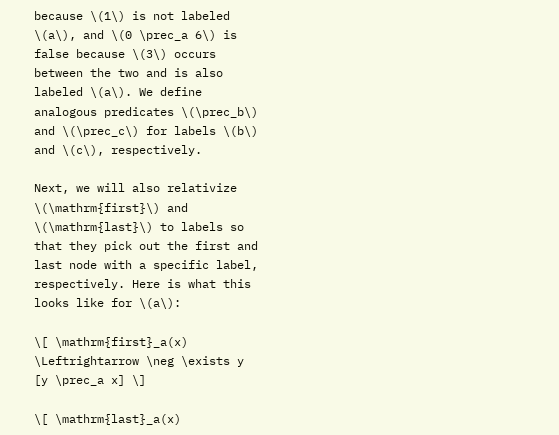because \(1\) is not labeled \(a\), and \(0 \prec_a 6\) is false because \(3\) occurs between the two and is also labeled \(a\). We define analogous predicates \(\prec_b\) and \(\prec_c\) for labels \(b\) and \(c\), respectively.

Next, we will also relativize \(\mathrm{first}\) and \(\mathrm{last}\) to labels so that they pick out the first and last node with a specific label, respectively. Here is what this looks like for \(a\):

\[ \mathrm{first}_a(x) \Leftrightarrow \neg \exists y [y \prec_a x] \]

\[ \mathrm{last}_a(x)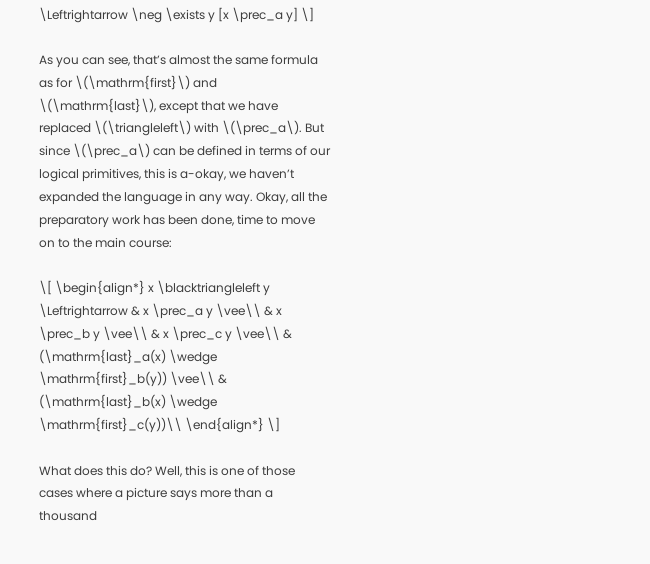\Leftrightarrow \neg \exists y [x \prec_a y] \]

As you can see, that’s almost the same formula as for \(\mathrm{first}\) and \(\mathrm{last}\), except that we have replaced \(\triangleleft\) with \(\prec_a\). But since \(\prec_a\) can be defined in terms of our logical primitives, this is a-okay, we haven’t expanded the language in any way. Okay, all the preparatory work has been done, time to move on to the main course:

\[ \begin{align*} x \blacktriangleleft y \Leftrightarrow & x \prec_a y \vee\\ & x \prec_b y \vee\\ & x \prec_c y \vee\\ & (\mathrm{last}_a(x) \wedge \mathrm{first}_b(y)) \vee\\ & (\mathrm{last}_b(x) \wedge \mathrm{first}_c(y))\\ \end{align*} \]

What does this do? Well, this is one of those cases where a picture says more than a thousand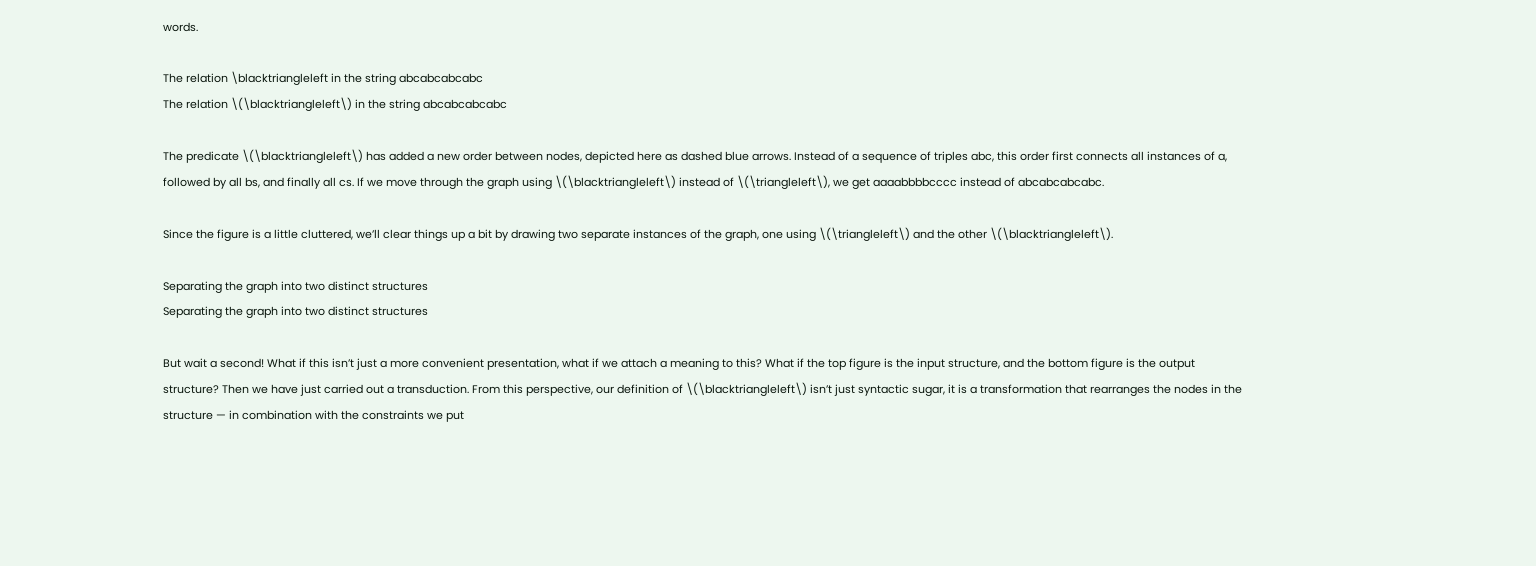words.

The relation \blacktriangleleft in the string abcabcabcabc
The relation \(\blacktriangleleft\) in the string abcabcabcabc

The predicate \(\blacktriangleleft\) has added a new order between nodes, depicted here as dashed blue arrows. Instead of a sequence of triples abc, this order first connects all instances of a, followed by all bs, and finally all cs. If we move through the graph using \(\blacktriangleleft\) instead of \(\triangleleft\), we get aaaabbbbcccc instead of abcabcabcabc.

Since the figure is a little cluttered, we’ll clear things up a bit by drawing two separate instances of the graph, one using \(\triangleleft\) and the other \(\blacktriangleleft\).

Separating the graph into two distinct structures
Separating the graph into two distinct structures

But wait a second! What if this isn’t just a more convenient presentation, what if we attach a meaning to this? What if the top figure is the input structure, and the bottom figure is the output structure? Then we have just carried out a transduction. From this perspective, our definition of \(\blacktriangleleft\) isn’t just syntactic sugar, it is a transformation that rearranges the nodes in the structure — in combination with the constraints we put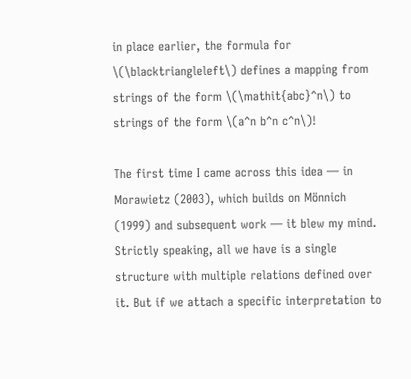in place earlier, the formula for \(\blacktriangleleft\) defines a mapping from strings of the form \(\mathit{abc}^n\) to strings of the form \(a^n b^n c^n\)!

The first time I came across this idea — in Morawietz (2003), which builds on Mönnich (1999) and subsequent work — it blew my mind. Strictly speaking, all we have is a single structure with multiple relations defined over it. But if we attach a specific interpretation to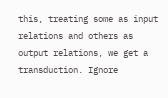this, treating some as input relations and others as output relations, we get a transduction. Ignore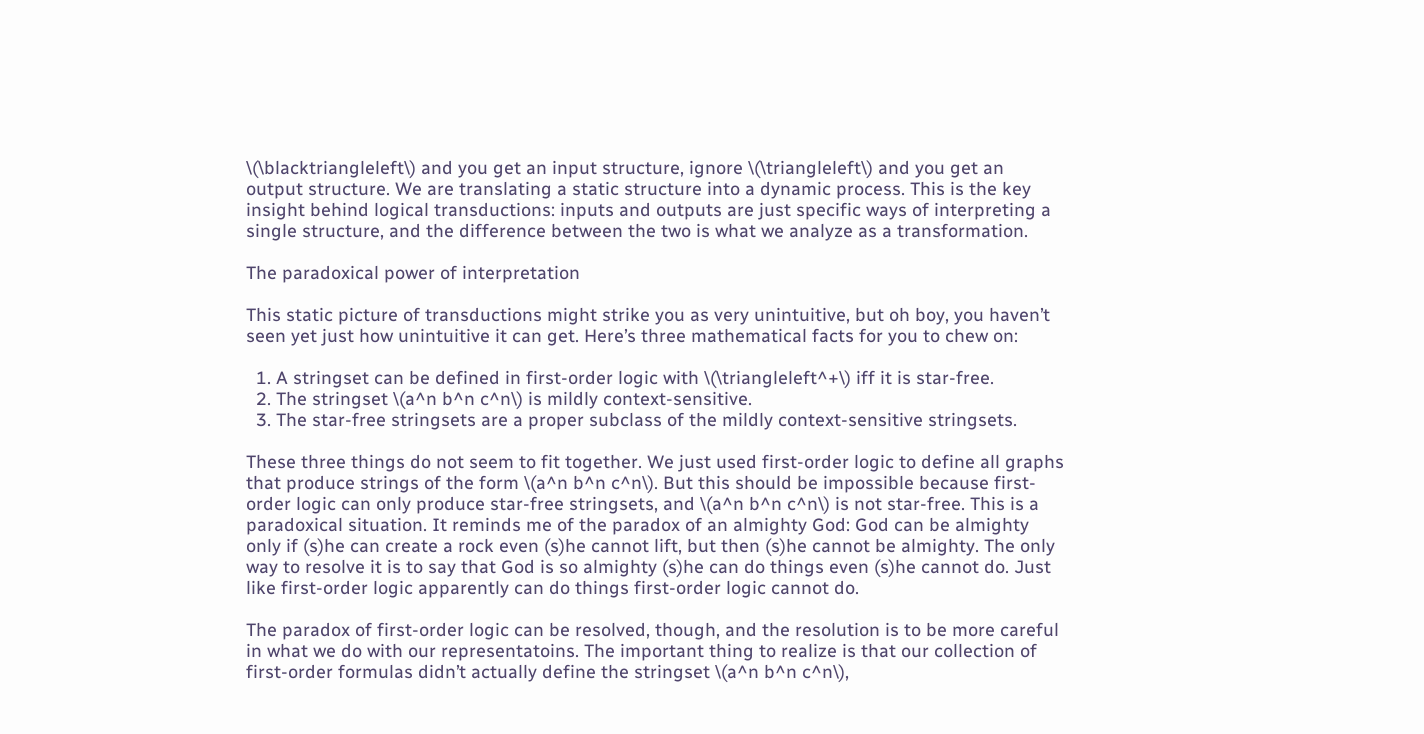\(\blacktriangleleft\) and you get an input structure, ignore \(\triangleleft\) and you get an output structure. We are translating a static structure into a dynamic process. This is the key insight behind logical transductions: inputs and outputs are just specific ways of interpreting a single structure, and the difference between the two is what we analyze as a transformation.

The paradoxical power of interpretation

This static picture of transductions might strike you as very unintuitive, but oh boy, you haven’t seen yet just how unintuitive it can get. Here’s three mathematical facts for you to chew on:

  1. A stringset can be defined in first-order logic with \(\triangleleft^+\) iff it is star-free.
  2. The stringset \(a^n b^n c^n\) is mildly context-sensitive.
  3. The star-free stringsets are a proper subclass of the mildly context-sensitive stringsets.

These three things do not seem to fit together. We just used first-order logic to define all graphs that produce strings of the form \(a^n b^n c^n\). But this should be impossible because first-order logic can only produce star-free stringsets, and \(a^n b^n c^n\) is not star-free. This is a paradoxical situation. It reminds me of the paradox of an almighty God: God can be almighty only if (s)he can create a rock even (s)he cannot lift, but then (s)he cannot be almighty. The only way to resolve it is to say that God is so almighty (s)he can do things even (s)he cannot do. Just like first-order logic apparently can do things first-order logic cannot do.

The paradox of first-order logic can be resolved, though, and the resolution is to be more careful in what we do with our representatoins. The important thing to realize is that our collection of first-order formulas didn’t actually define the stringset \(a^n b^n c^n\),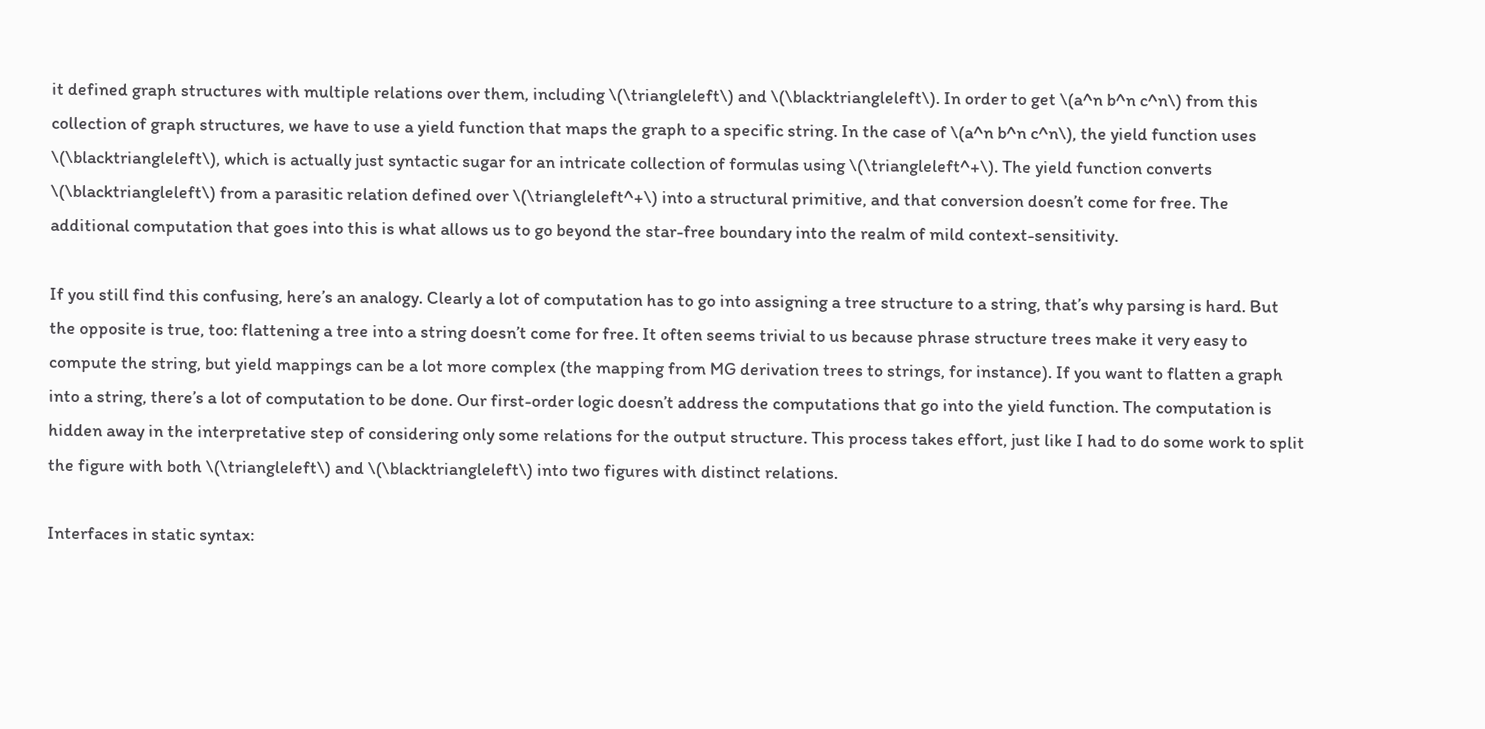it defined graph structures with multiple relations over them, including \(\triangleleft\) and \(\blacktriangleleft\). In order to get \(a^n b^n c^n\) from this collection of graph structures, we have to use a yield function that maps the graph to a specific string. In the case of \(a^n b^n c^n\), the yield function uses \(\blacktriangleleft\), which is actually just syntactic sugar for an intricate collection of formulas using \(\triangleleft^+\). The yield function converts \(\blacktriangleleft\) from a parasitic relation defined over \(\triangleleft^+\) into a structural primitive, and that conversion doesn’t come for free. The additional computation that goes into this is what allows us to go beyond the star-free boundary into the realm of mild context-sensitivity.

If you still find this confusing, here’s an analogy. Clearly a lot of computation has to go into assigning a tree structure to a string, that’s why parsing is hard. But the opposite is true, too: flattening a tree into a string doesn’t come for free. It often seems trivial to us because phrase structure trees make it very easy to compute the string, but yield mappings can be a lot more complex (the mapping from MG derivation trees to strings, for instance). If you want to flatten a graph into a string, there’s a lot of computation to be done. Our first-order logic doesn’t address the computations that go into the yield function. The computation is hidden away in the interpretative step of considering only some relations for the output structure. This process takes effort, just like I had to do some work to split the figure with both \(\triangleleft\) and \(\blacktriangleleft\) into two figures with distinct relations.

Interfaces in static syntax: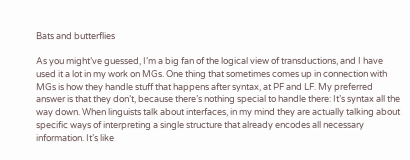Bats and butterflies

As you might’ve guessed, I’m a big fan of the logical view of transductions, and I have used it a lot in my work on MGs. One thing that sometimes comes up in connection with MGs is how they handle stuff that happens after syntax, at PF and LF. My preferred answer is that they don’t, because there’s nothing special to handle there: It’s syntax all the way down. When linguists talk about interfaces, in my mind they are actually talking about specific ways of interpreting a single structure that already encodes all necessary information. It’s like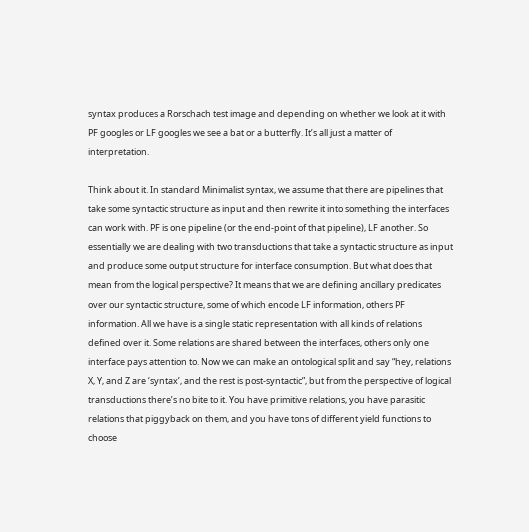syntax produces a Rorschach test image and depending on whether we look at it with PF googles or LF googles we see a bat or a butterfly. It’s all just a matter of interpretation.

Think about it. In standard Minimalist syntax, we assume that there are pipelines that take some syntactic structure as input and then rewrite it into something the interfaces can work with. PF is one pipeline (or the end-point of that pipeline), LF another. So essentially we are dealing with two transductions that take a syntactic structure as input and produce some output structure for interface consumption. But what does that mean from the logical perspective? It means that we are defining ancillary predicates over our syntactic structure, some of which encode LF information, others PF information. All we have is a single static representation with all kinds of relations defined over it. Some relations are shared between the interfaces, others only one interface pays attention to. Now we can make an ontological split and say “hey, relations X, Y, and Z are ‘syntax’, and the rest is post-syntactic”, but from the perspective of logical transductions there’s no bite to it. You have primitive relations, you have parasitic relations that piggyback on them, and you have tons of different yield functions to choose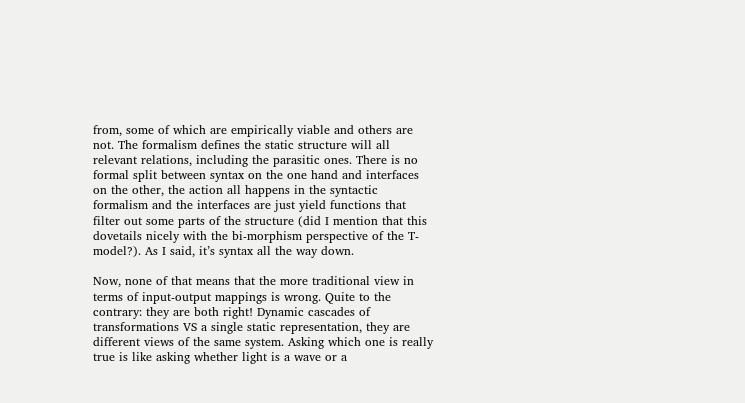from, some of which are empirically viable and others are not. The formalism defines the static structure will all relevant relations, including the parasitic ones. There is no formal split between syntax on the one hand and interfaces on the other, the action all happens in the syntactic formalism and the interfaces are just yield functions that filter out some parts of the structure (did I mention that this dovetails nicely with the bi-morphism perspective of the T-model?). As I said, it’s syntax all the way down.

Now, none of that means that the more traditional view in terms of input-output mappings is wrong. Quite to the contrary: they are both right! Dynamic cascades of transformations VS a single static representation, they are different views of the same system. Asking which one is really true is like asking whether light is a wave or a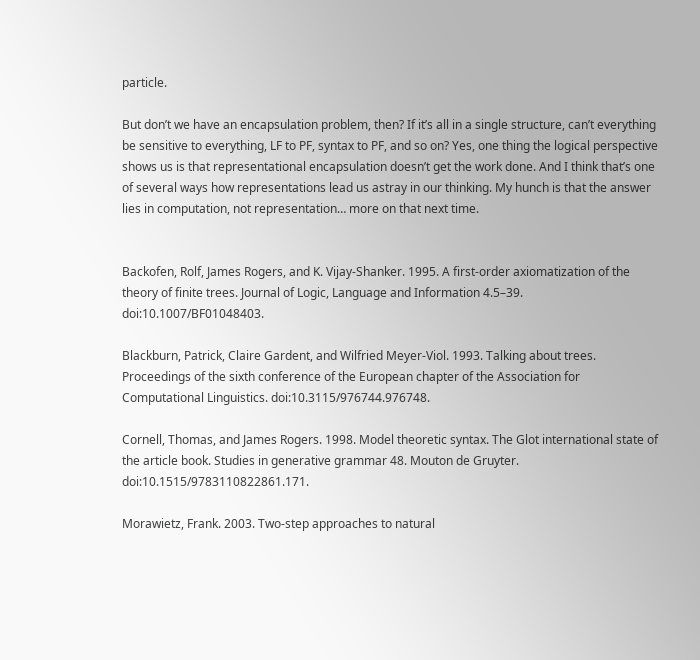particle.

But don’t we have an encapsulation problem, then? If it’s all in a single structure, can’t everything be sensitive to everything, LF to PF, syntax to PF, and so on? Yes, one thing the logical perspective shows us is that representational encapsulation doesn’t get the work done. And I think that’s one of several ways how representations lead us astray in our thinking. My hunch is that the answer lies in computation, not representation… more on that next time.


Backofen, Rolf, James Rogers, and K. Vijay-Shanker. 1995. A first-order axiomatization of the theory of finite trees. Journal of Logic, Language and Information 4.5–39. doi:10.1007/BF01048403.

Blackburn, Patrick, Claire Gardent, and Wilfried Meyer-Viol. 1993. Talking about trees. Proceedings of the sixth conference of the European chapter of the Association for Computational Linguistics. doi:10.3115/976744.976748.

Cornell, Thomas, and James Rogers. 1998. Model theoretic syntax. The Glot international state of the article book. Studies in generative grammar 48. Mouton de Gruyter. doi:10.1515/9783110822861.171.

Morawietz, Frank. 2003. Two-step approaches to natural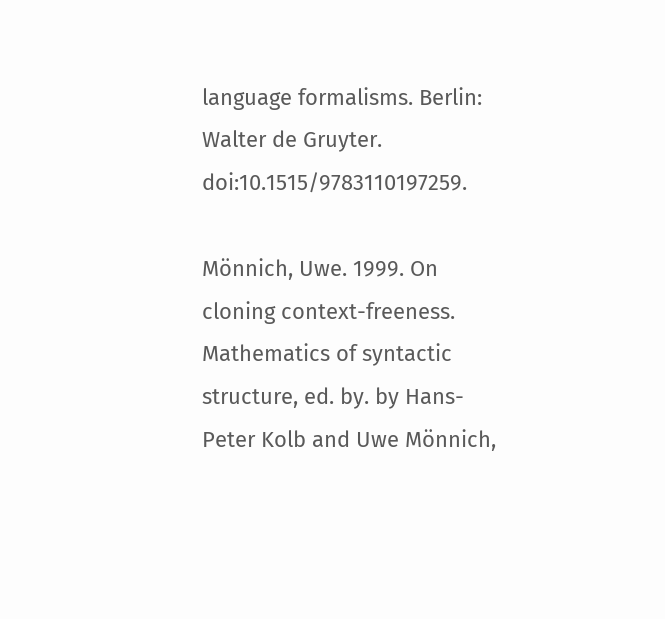language formalisms. Berlin: Walter de Gruyter. doi:10.1515/9783110197259.

Mönnich, Uwe. 1999. On cloning context-freeness. Mathematics of syntactic structure, ed. by. by Hans-Peter Kolb and Uwe Mönnich,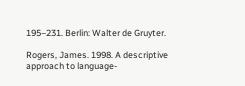195–231. Berlin: Walter de Gruyter.

Rogers, James. 1998. A descriptive approach to language-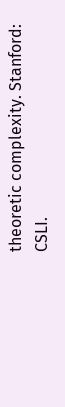theoretic complexity. Stanford: CSLI.